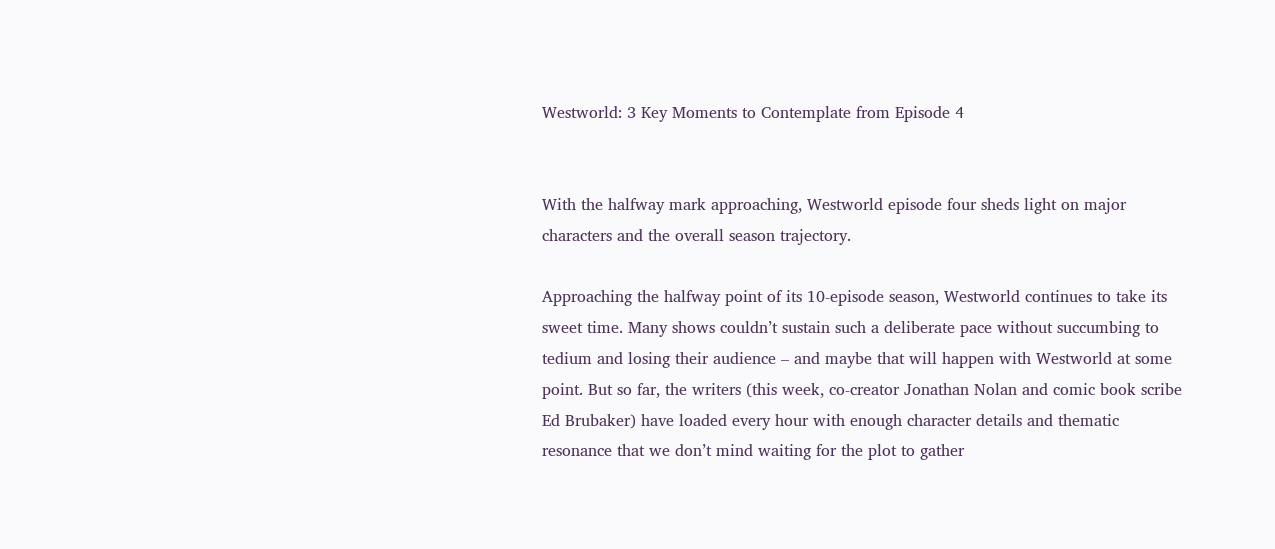Westworld: 3 Key Moments to Contemplate from Episode 4


With the halfway mark approaching, Westworld episode four sheds light on major characters and the overall season trajectory.

Approaching the halfway point of its 10-episode season, Westworld continues to take its sweet time. Many shows couldn’t sustain such a deliberate pace without succumbing to tedium and losing their audience – and maybe that will happen with Westworld at some point. But so far, the writers (this week, co-creator Jonathan Nolan and comic book scribe Ed Brubaker) have loaded every hour with enough character details and thematic resonance that we don’t mind waiting for the plot to gather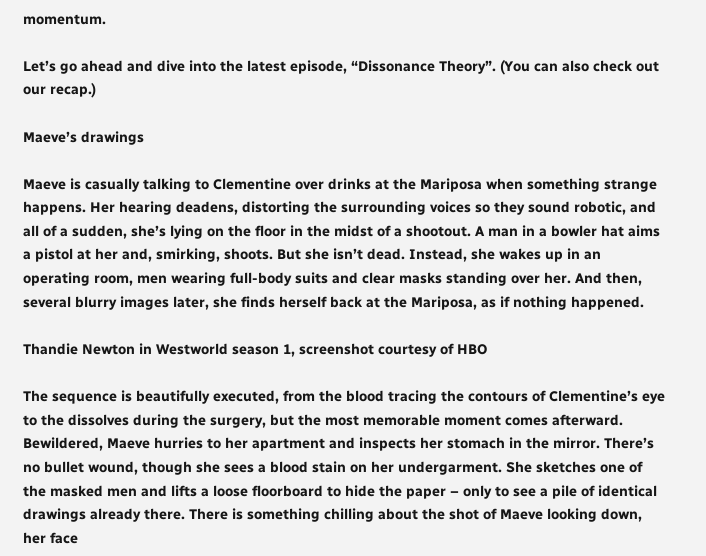momentum.

Let’s go ahead and dive into the latest episode, “Dissonance Theory”. (You can also check out our recap.)

Maeve’s drawings

Maeve is casually talking to Clementine over drinks at the Mariposa when something strange happens. Her hearing deadens, distorting the surrounding voices so they sound robotic, and all of a sudden, she’s lying on the floor in the midst of a shootout. A man in a bowler hat aims a pistol at her and, smirking, shoots. But she isn’t dead. Instead, she wakes up in an operating room, men wearing full-body suits and clear masks standing over her. And then, several blurry images later, she finds herself back at the Mariposa, as if nothing happened.

Thandie Newton in Westworld season 1, screenshot courtesy of HBO

The sequence is beautifully executed, from the blood tracing the contours of Clementine’s eye to the dissolves during the surgery, but the most memorable moment comes afterward. Bewildered, Maeve hurries to her apartment and inspects her stomach in the mirror. There’s no bullet wound, though she sees a blood stain on her undergarment. She sketches one of the masked men and lifts a loose floorboard to hide the paper – only to see a pile of identical drawings already there. There is something chilling about the shot of Maeve looking down, her face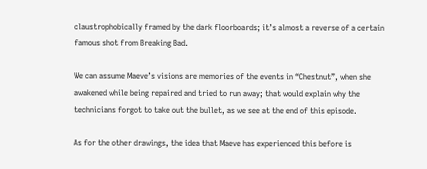claustrophobically framed by the dark floorboards; it’s almost a reverse of a certain famous shot from Breaking Bad.

We can assume Maeve’s visions are memories of the events in “Chestnut”, when she awakened while being repaired and tried to run away; that would explain why the technicians forgot to take out the bullet, as we see at the end of this episode.

As for the other drawings, the idea that Maeve has experienced this before is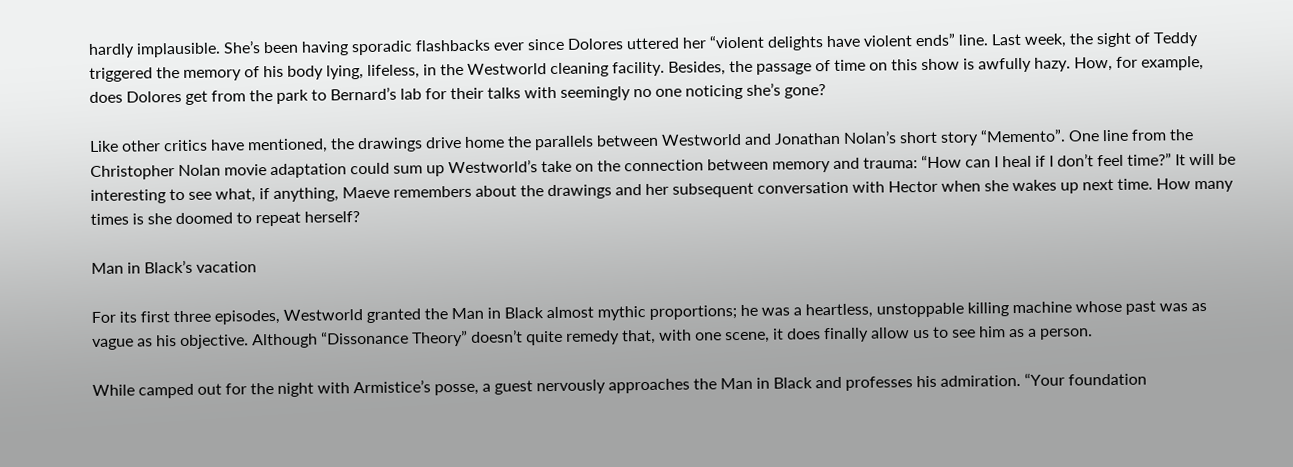hardly implausible. She’s been having sporadic flashbacks ever since Dolores uttered her “violent delights have violent ends” line. Last week, the sight of Teddy triggered the memory of his body lying, lifeless, in the Westworld cleaning facility. Besides, the passage of time on this show is awfully hazy. How, for example, does Dolores get from the park to Bernard’s lab for their talks with seemingly no one noticing she’s gone?

Like other critics have mentioned, the drawings drive home the parallels between Westworld and Jonathan Nolan’s short story “Memento”. One line from the Christopher Nolan movie adaptation could sum up Westworld’s take on the connection between memory and trauma: “How can I heal if I don’t feel time?” It will be interesting to see what, if anything, Maeve remembers about the drawings and her subsequent conversation with Hector when she wakes up next time. How many times is she doomed to repeat herself?

Man in Black’s vacation

For its first three episodes, Westworld granted the Man in Black almost mythic proportions; he was a heartless, unstoppable killing machine whose past was as vague as his objective. Although “Dissonance Theory” doesn’t quite remedy that, with one scene, it does finally allow us to see him as a person.

While camped out for the night with Armistice’s posse, a guest nervously approaches the Man in Black and professes his admiration. “Your foundation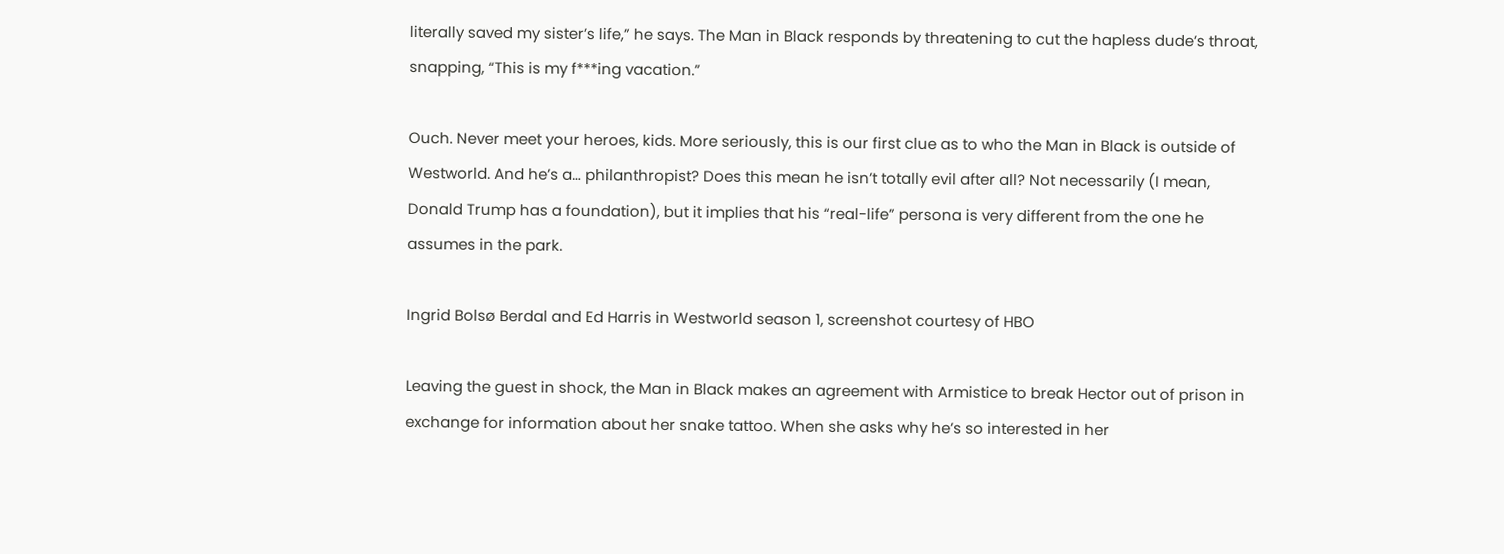literally saved my sister’s life,” he says. The Man in Black responds by threatening to cut the hapless dude’s throat, snapping, “This is my f***ing vacation.”

Ouch. Never meet your heroes, kids. More seriously, this is our first clue as to who the Man in Black is outside of Westworld. And he’s a… philanthropist? Does this mean he isn’t totally evil after all? Not necessarily (I mean, Donald Trump has a foundation), but it implies that his “real-life” persona is very different from the one he assumes in the park.

Ingrid Bolsø Berdal and Ed Harris in Westworld season 1, screenshot courtesy of HBO

Leaving the guest in shock, the Man in Black makes an agreement with Armistice to break Hector out of prison in exchange for information about her snake tattoo. When she asks why he’s so interested in her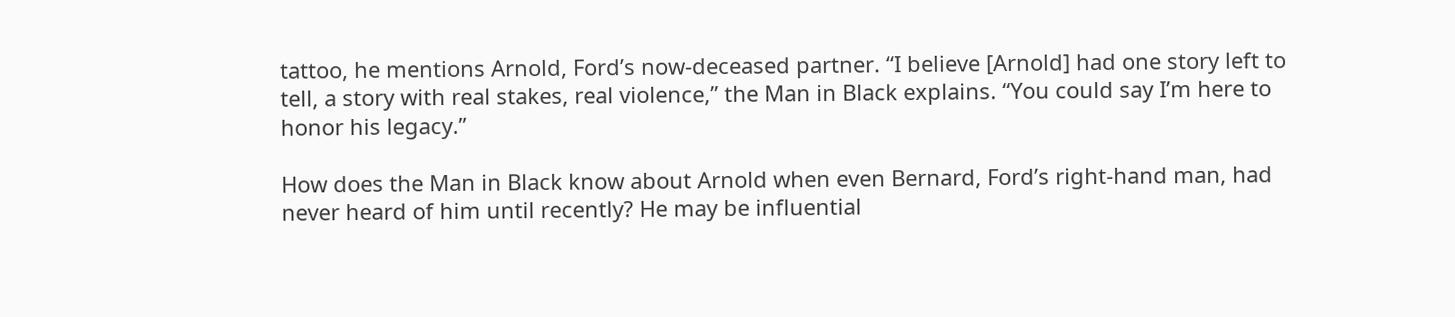tattoo, he mentions Arnold, Ford’s now-deceased partner. “I believe [Arnold] had one story left to tell, a story with real stakes, real violence,” the Man in Black explains. “You could say I’m here to honor his legacy.”

How does the Man in Black know about Arnold when even Bernard, Ford’s right-hand man, had never heard of him until recently? He may be influential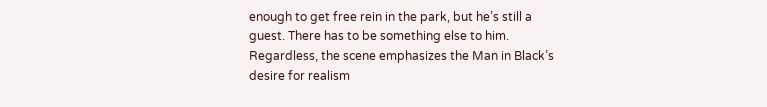enough to get free rein in the park, but he’s still a guest. There has to be something else to him. Regardless, the scene emphasizes the Man in Black’s desire for realism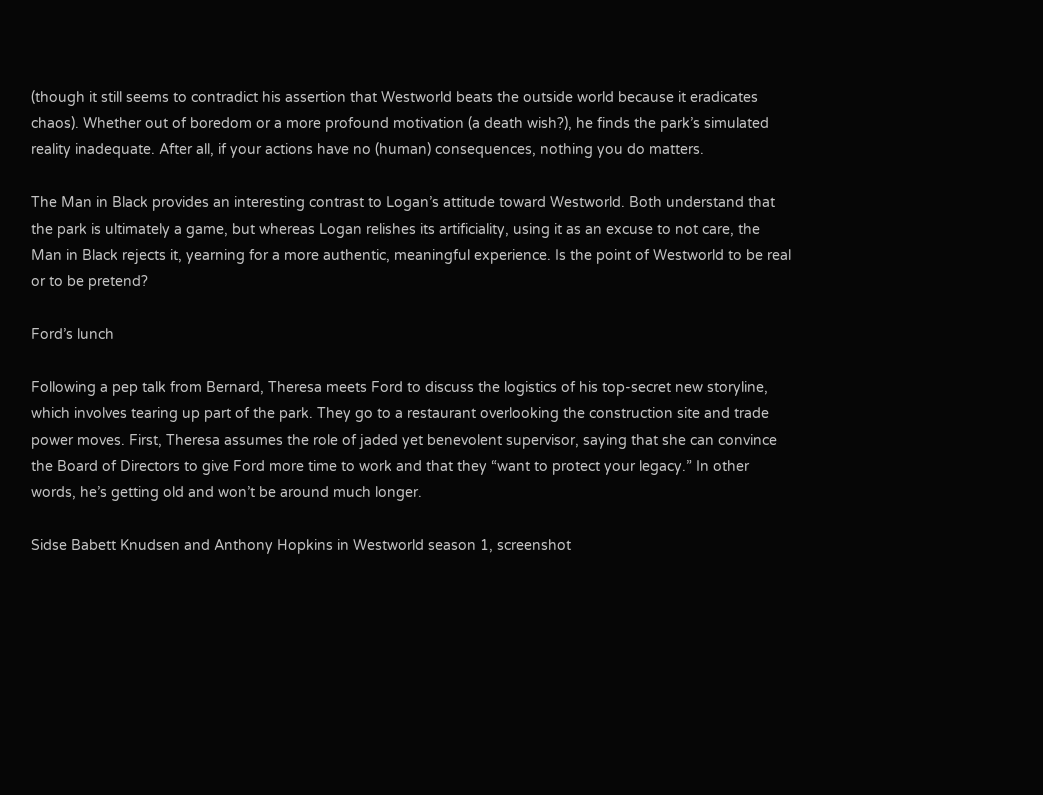(though it still seems to contradict his assertion that Westworld beats the outside world because it eradicates chaos). Whether out of boredom or a more profound motivation (a death wish?), he finds the park’s simulated reality inadequate. After all, if your actions have no (human) consequences, nothing you do matters.

The Man in Black provides an interesting contrast to Logan’s attitude toward Westworld. Both understand that the park is ultimately a game, but whereas Logan relishes its artificiality, using it as an excuse to not care, the Man in Black rejects it, yearning for a more authentic, meaningful experience. Is the point of Westworld to be real or to be pretend?

Ford’s lunch

Following a pep talk from Bernard, Theresa meets Ford to discuss the logistics of his top-secret new storyline, which involves tearing up part of the park. They go to a restaurant overlooking the construction site and trade power moves. First, Theresa assumes the role of jaded yet benevolent supervisor, saying that she can convince the Board of Directors to give Ford more time to work and that they “want to protect your legacy.” In other words, he’s getting old and won’t be around much longer.

Sidse Babett Knudsen and Anthony Hopkins in Westworld season 1, screenshot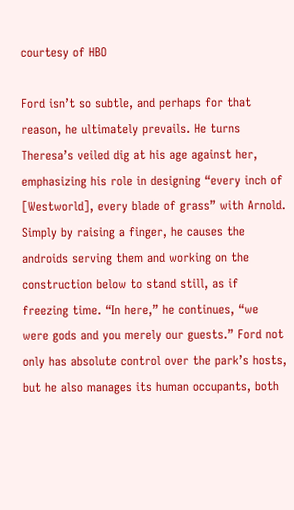courtesy of HBO

Ford isn’t so subtle, and perhaps for that reason, he ultimately prevails. He turns Theresa’s veiled dig at his age against her, emphasizing his role in designing “every inch of [Westworld], every blade of grass” with Arnold. Simply by raising a finger, he causes the androids serving them and working on the construction below to stand still, as if freezing time. “In here,” he continues, “we were gods and you merely our guests.” Ford not only has absolute control over the park’s hosts, but he also manages its human occupants, both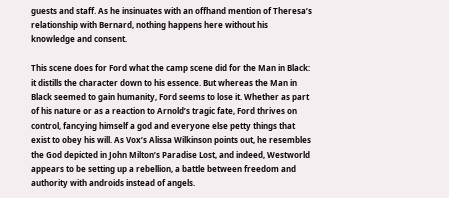guests and staff. As he insinuates with an offhand mention of Theresa’s relationship with Bernard, nothing happens here without his knowledge and consent.

This scene does for Ford what the camp scene did for the Man in Black: it distills the character down to his essence. But whereas the Man in Black seemed to gain humanity, Ford seems to lose it. Whether as part of his nature or as a reaction to Arnold’s tragic fate, Ford thrives on control, fancying himself a god and everyone else petty things that exist to obey his will. As Vox’s Alissa Wilkinson points out, he resembles the God depicted in John Milton’s Paradise Lost, and indeed, Westworld appears to be setting up a rebellion, a battle between freedom and authority with androids instead of angels.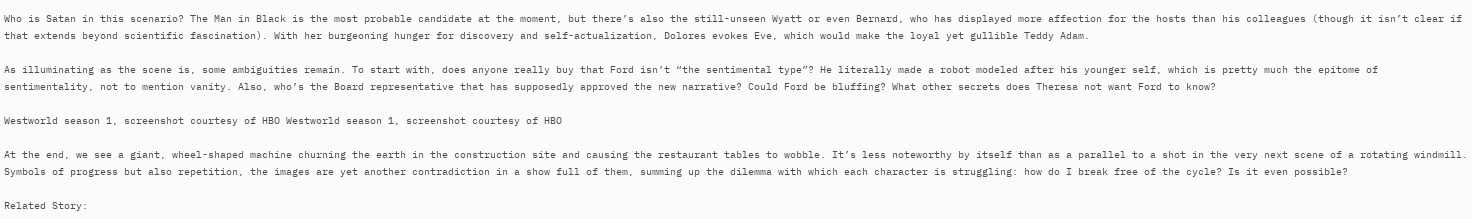Who is Satan in this scenario? The Man in Black is the most probable candidate at the moment, but there’s also the still-unseen Wyatt or even Bernard, who has displayed more affection for the hosts than his colleagues (though it isn’t clear if that extends beyond scientific fascination). With her burgeoning hunger for discovery and self-actualization, Dolores evokes Eve, which would make the loyal yet gullible Teddy Adam.

As illuminating as the scene is, some ambiguities remain. To start with, does anyone really buy that Ford isn’t “the sentimental type”? He literally made a robot modeled after his younger self, which is pretty much the epitome of sentimentality, not to mention vanity. Also, who’s the Board representative that has supposedly approved the new narrative? Could Ford be bluffing? What other secrets does Theresa not want Ford to know?

Westworld season 1, screenshot courtesy of HBO Westworld season 1, screenshot courtesy of HBO

At the end, we see a giant, wheel-shaped machine churning the earth in the construction site and causing the restaurant tables to wobble. It’s less noteworthy by itself than as a parallel to a shot in the very next scene of a rotating windmill. Symbols of progress but also repetition, the images are yet another contradiction in a show full of them, summing up the dilemma with which each character is struggling: how do I break free of the cycle? Is it even possible?

Related Story: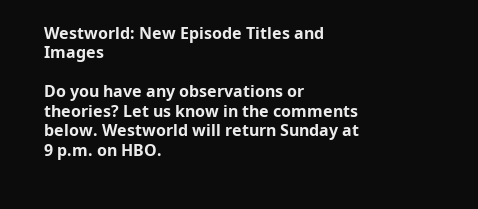Westworld: New Episode Titles and Images

Do you have any observations or theories? Let us know in the comments below. Westworld will return Sunday at 9 p.m. on HBO.